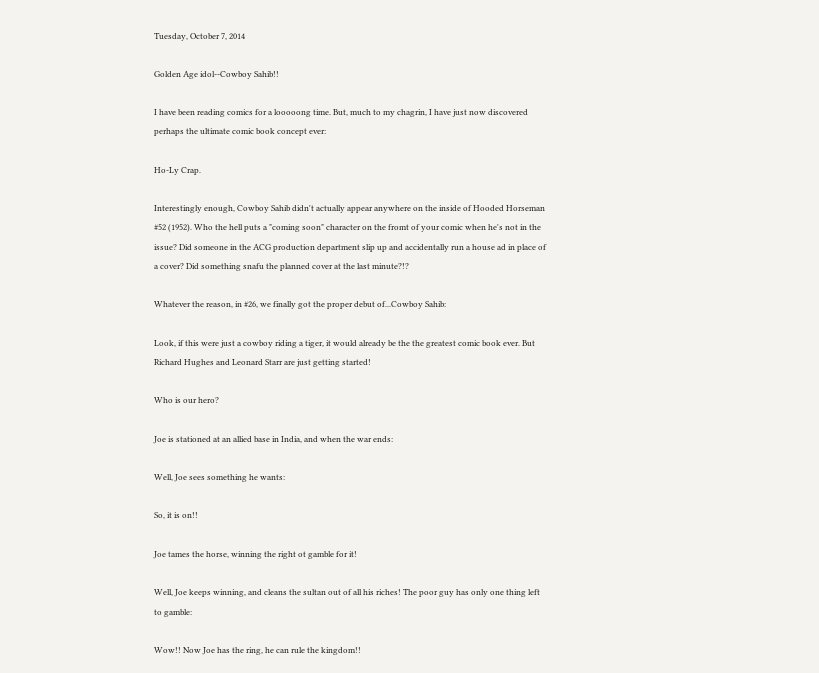Tuesday, October 7, 2014

Golden Age idol--Cowboy Sahib!!

I have been reading comics for a looooong time. But, much to my chagrin, I have just now discovered perhaps the ultimate comic book concept ever:

Ho-Ly Crap.

Interestingly enough, Cowboy Sahib didn't actually appear anywhere on the inside of Hooded Horseman #52 (1952). Who the hell puts a "coming soon" character on the fromt of your comic when he's not in the issue? Did someone in the ACG production department slip up and accidentally run a house ad in place of a cover? Did something snafu the planned cover at the last minute?!?

Whatever the reason, in #26, we finally got the proper debut of...Cowboy Sahib:

Look, if this were just a cowboy riding a tiger, it would already be the the greatest comic book ever. But Richard Hughes and Leonard Starr are just getting started!

Who is our hero?

Joe is stationed at an allied base in India, and when the war ends:

Well, Joe sees something he wants:

So, it is on!!

Joe tames the horse, winning the right ot gamble for it!

Well, Joe keeps winning, and cleans the sultan out of all his riches! The poor guy has only one thing left to gamble:

Wow!! Now Joe has the ring, he can rule the kingdom!!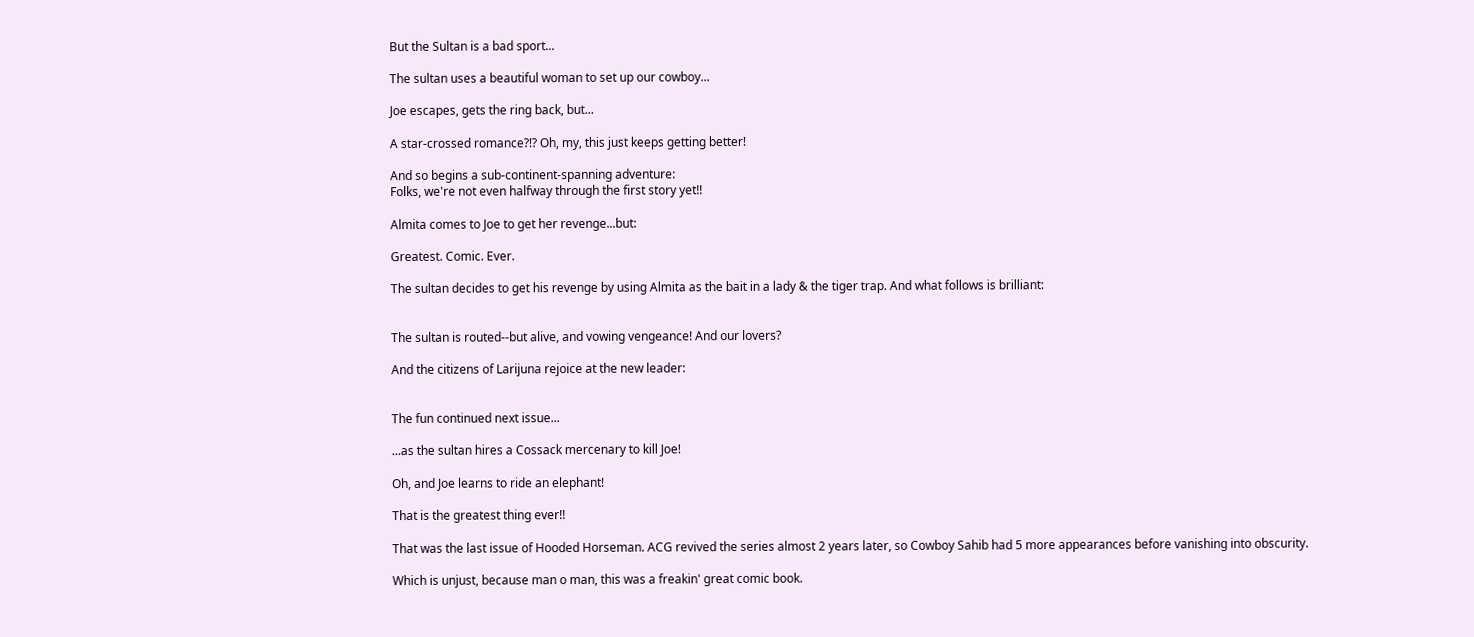But the Sultan is a bad sport...

The sultan uses a beautiful woman to set up our cowboy...

Joe escapes, gets the ring back, but...

A star-crossed romance?!? Oh, my, this just keeps getting better!

And so begins a sub-continent-spanning adventure:
Folks, we're not even halfway through the first story yet!!

Almita comes to Joe to get her revenge...but:

Greatest. Comic. Ever.

The sultan decides to get his revenge by using Almita as the bait in a lady & the tiger trap. And what follows is brilliant:


The sultan is routed--but alive, and vowing vengeance! And our lovers?

And the citizens of Larijuna rejoice at the new leader:


The fun continued next issue...

...as the sultan hires a Cossack mercenary to kill Joe!

Oh, and Joe learns to ride an elephant!

That is the greatest thing ever!!

That was the last issue of Hooded Horseman. ACG revived the series almost 2 years later, so Cowboy Sahib had 5 more appearances before vanishing into obscurity.

Which is unjust, because man o man, this was a freakin' great comic book.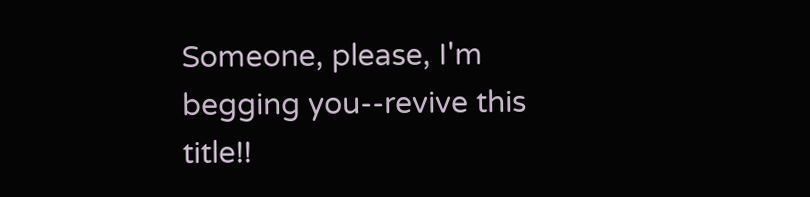Someone, please, I'm begging you--revive this title!!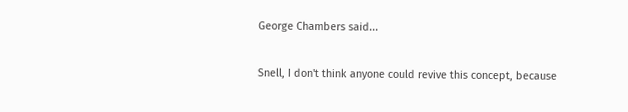George Chambers said...

Snell, I don't think anyone could revive this concept, because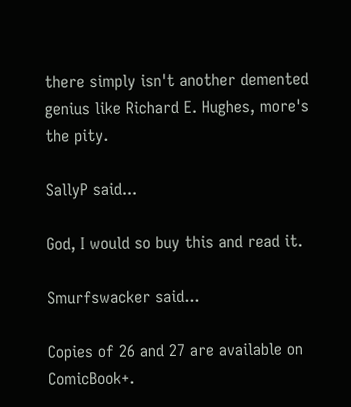there simply isn't another demented genius like Richard E. Hughes, more's the pity.

SallyP said...

God, I would so buy this and read it.

Smurfswacker said...

Copies of 26 and 27 are available on ComicBook+.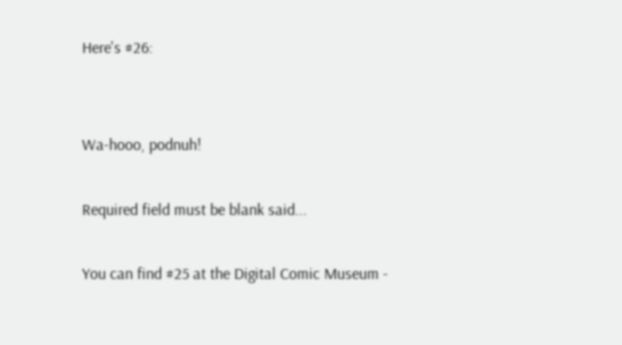Here's #26:


Wa-hooo, podnuh!

Required field must be blank said...

You can find #25 at the Digital Comic Museum -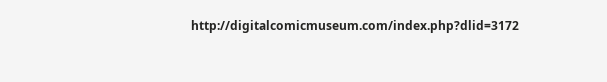http://digitalcomicmuseum.com/index.php?dlid=3172